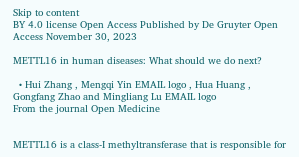Skip to content
BY 4.0 license Open Access Published by De Gruyter Open Access November 30, 2023

METTL16 in human diseases: What should we do next?

  • Hui Zhang , Mengqi Yin EMAIL logo , Hua Huang , Gongfang Zhao and Mingliang Lu EMAIL logo
From the journal Open Medicine


METTL16 is a class-I methyltransferase that is responsible for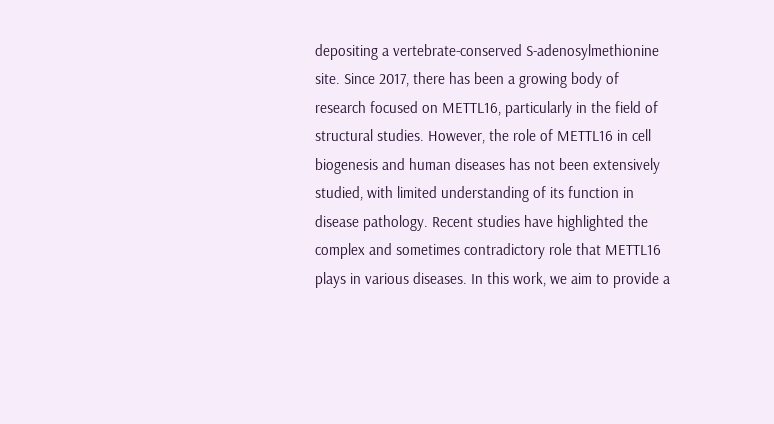depositing a vertebrate-conserved S-adenosylmethionine site. Since 2017, there has been a growing body of research focused on METTL16, particularly in the field of structural studies. However, the role of METTL16 in cell biogenesis and human diseases has not been extensively studied, with limited understanding of its function in disease pathology. Recent studies have highlighted the complex and sometimes contradictory role that METTL16 plays in various diseases. In this work, we aim to provide a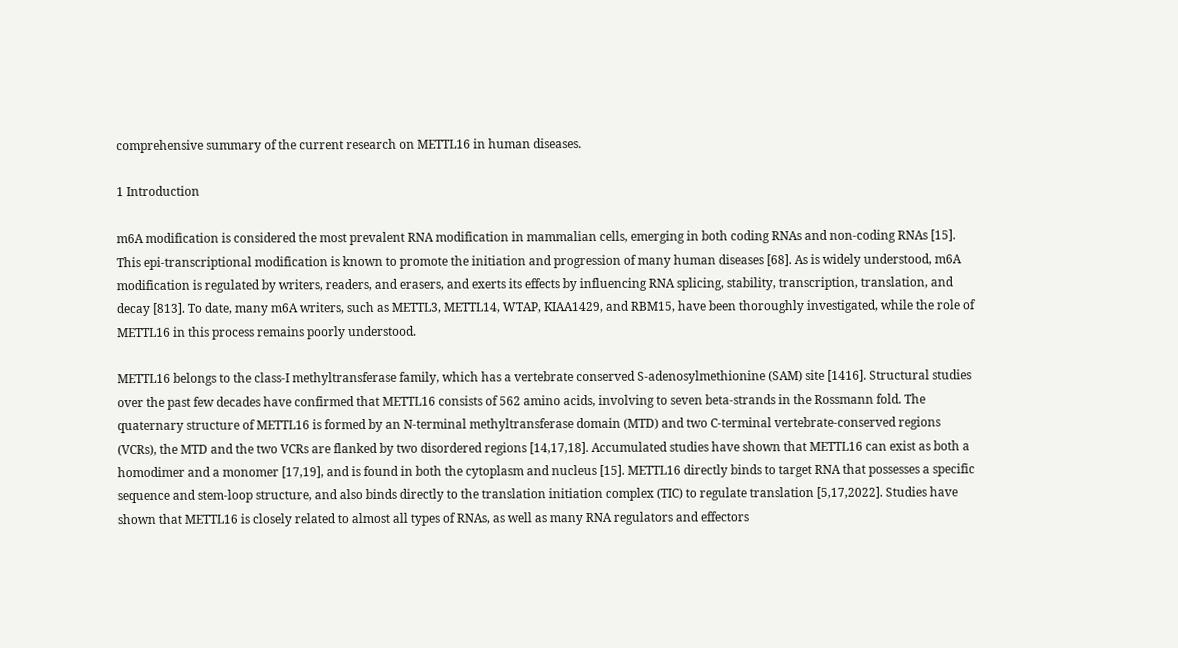comprehensive summary of the current research on METTL16 in human diseases.

1 Introduction

m6A modification is considered the most prevalent RNA modification in mammalian cells, emerging in both coding RNAs and non-coding RNAs [15]. This epi-transcriptional modification is known to promote the initiation and progression of many human diseases [68]. As is widely understood, m6A modification is regulated by writers, readers, and erasers, and exerts its effects by influencing RNA splicing, stability, transcription, translation, and decay [813]. To date, many m6A writers, such as METTL3, METTL14, WTAP, KIAA1429, and RBM15, have been thoroughly investigated, while the role of METTL16 in this process remains poorly understood.

METTL16 belongs to the class-I methyltransferase family, which has a vertebrate conserved S-adenosylmethionine (SAM) site [1416]. Structural studies over the past few decades have confirmed that METTL16 consists of 562 amino acids, involving to seven beta-strands in the Rossmann fold. The quaternary structure of METTL16 is formed by an N-terminal methyltransferase domain (MTD) and two C-terminal vertebrate-conserved regions (VCRs), the MTD and the two VCRs are flanked by two disordered regions [14,17,18]. Accumulated studies have shown that METTL16 can exist as both a homodimer and a monomer [17,19], and is found in both the cytoplasm and nucleus [15]. METTL16 directly binds to target RNA that possesses a specific sequence and stem-loop structure, and also binds directly to the translation initiation complex (TIC) to regulate translation [5,17,2022]. Studies have shown that METTL16 is closely related to almost all types of RNAs, as well as many RNA regulators and effectors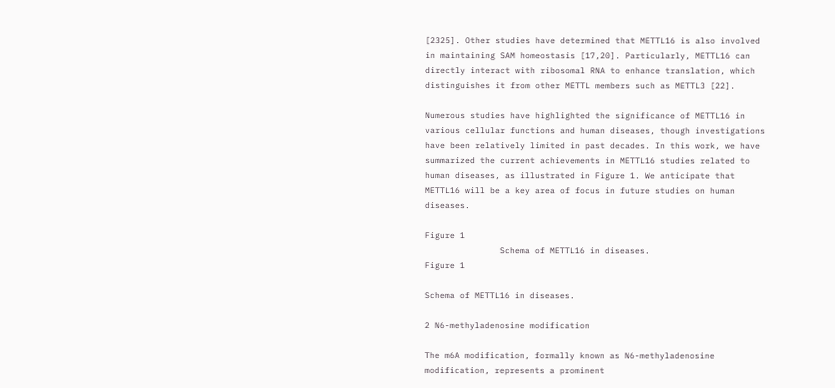[2325]. Other studies have determined that METTL16 is also involved in maintaining SAM homeostasis [17,20]. Particularly, METTL16 can directly interact with ribosomal RNA to enhance translation, which distinguishes it from other METTL members such as METTL3 [22].

Numerous studies have highlighted the significance of METTL16 in various cellular functions and human diseases, though investigations have been relatively limited in past decades. In this work, we have summarized the current achievements in METTL16 studies related to human diseases, as illustrated in Figure 1. We anticipate that METTL16 will be a key area of focus in future studies on human diseases.

Figure 1
               Schema of METTL16 in diseases.
Figure 1

Schema of METTL16 in diseases.

2 N6-methyladenosine modification

The m6A modification, formally known as N6-methyladenosine modification, represents a prominent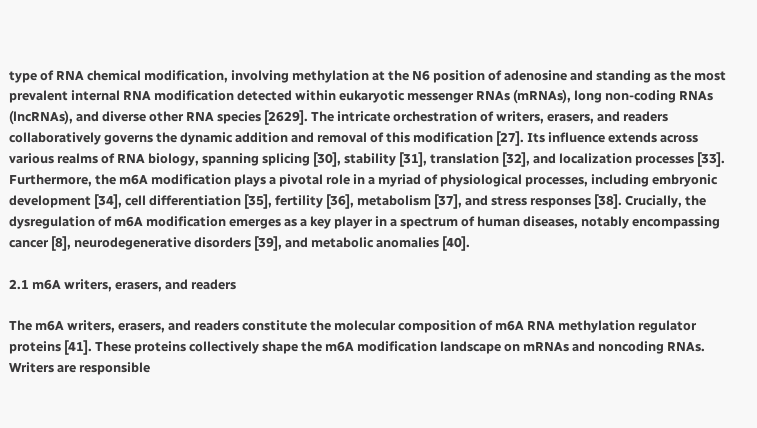type of RNA chemical modification, involving methylation at the N6 position of adenosine and standing as the most prevalent internal RNA modification detected within eukaryotic messenger RNAs (mRNAs), long non-coding RNAs (lncRNAs), and diverse other RNA species [2629]. The intricate orchestration of writers, erasers, and readers collaboratively governs the dynamic addition and removal of this modification [27]. Its influence extends across various realms of RNA biology, spanning splicing [30], stability [31], translation [32], and localization processes [33]. Furthermore, the m6A modification plays a pivotal role in a myriad of physiological processes, including embryonic development [34], cell differentiation [35], fertility [36], metabolism [37], and stress responses [38]. Crucially, the dysregulation of m6A modification emerges as a key player in a spectrum of human diseases, notably encompassing cancer [8], neurodegenerative disorders [39], and metabolic anomalies [40].

2.1 m6A writers, erasers, and readers

The m6A writers, erasers, and readers constitute the molecular composition of m6A RNA methylation regulator proteins [41]. These proteins collectively shape the m6A modification landscape on mRNAs and noncoding RNAs. Writers are responsible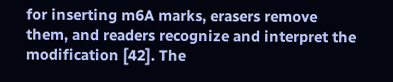for inserting m6A marks, erasers remove them, and readers recognize and interpret the modification [42]. The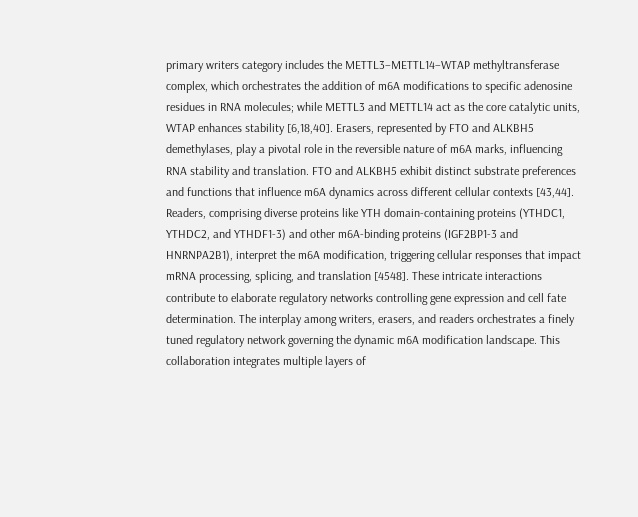primary writers category includes the METTL3–METTL14–WTAP methyltransferase complex, which orchestrates the addition of m6A modifications to specific adenosine residues in RNA molecules; while METTL3 and METTL14 act as the core catalytic units, WTAP enhances stability [6,18,40]. Erasers, represented by FTO and ALKBH5 demethylases, play a pivotal role in the reversible nature of m6A marks, influencing RNA stability and translation. FTO and ALKBH5 exhibit distinct substrate preferences and functions that influence m6A dynamics across different cellular contexts [43,44]. Readers, comprising diverse proteins like YTH domain-containing proteins (YTHDC1, YTHDC2, and YTHDF1-3) and other m6A-binding proteins (IGF2BP1-3 and HNRNPA2B1), interpret the m6A modification, triggering cellular responses that impact mRNA processing, splicing, and translation [4548]. These intricate interactions contribute to elaborate regulatory networks controlling gene expression and cell fate determination. The interplay among writers, erasers, and readers orchestrates a finely tuned regulatory network governing the dynamic m6A modification landscape. This collaboration integrates multiple layers of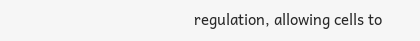regulation, allowing cells to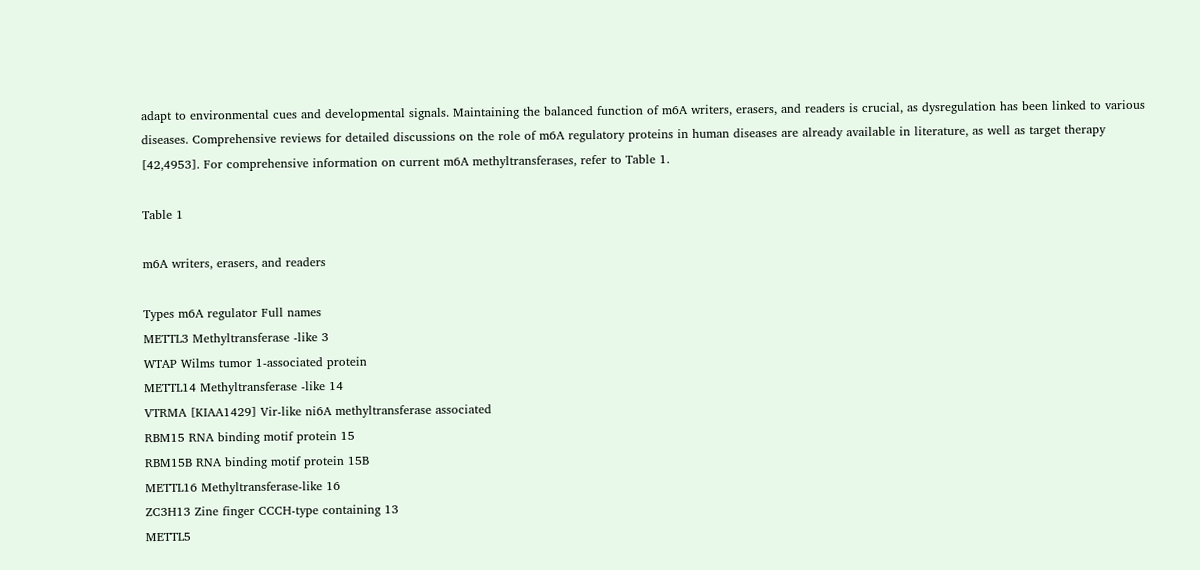adapt to environmental cues and developmental signals. Maintaining the balanced function of m6A writers, erasers, and readers is crucial, as dysregulation has been linked to various diseases. Comprehensive reviews for detailed discussions on the role of m6A regulatory proteins in human diseases are already available in literature, as well as target therapy [42,4953]. For comprehensive information on current m6A methyltransferases, refer to Table 1.

Table 1

m6A writers, erasers, and readers

Types m6A regulator Full names
METTL3 Methyltransferase -like 3
WTAP Wilms tumor 1-associated protein
METTL14 Methyltransferase -like 14
VTRMA [KIAA1429] Vir-like ni6A methyltransferase associated
RBM15 RNA binding motif protein 15
RBM15B RNA binding motif protein 15B
METTL16 Methyltransferase-like 16
ZC3H13 Zine finger CCCH-type containing 13
METTL5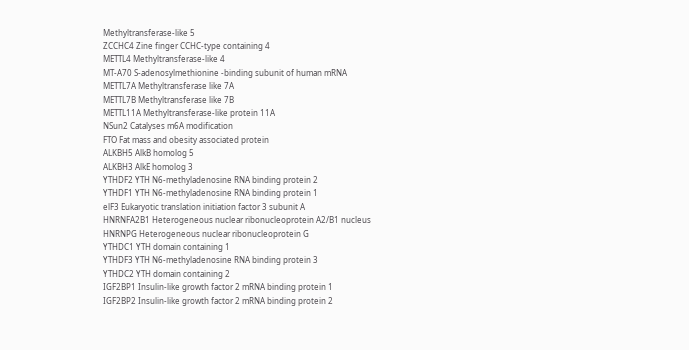Methyltransferase-like 5
ZCCHC4 Zine finger CCHC-type containing 4
METTL4 Methyltransferase-like 4
MT-A70 S-adenosylmethionine -binding subunit of human mRNA
METTL7A Methyltransferase like 7A
METTL7B Methyltransferase like 7B
METTL11A Methyltransferase-like protein 11A
NSun2 Catalyses m6A modification
FTO Fat mass and obesity associated protein
ALKBH5 AlkB homolog 5
ALKBH3 AlkE homolog 3
YTHDF2 YTH N6-methyladenosine RNA binding protein 2
YTHDF1 YTH N6-methyladenosine RNA binding protein 1
elF3 Eukaryotic translation initiation factor 3 subunit A
HNRNFA2B1 Heterogeneous nuclear ribonucleoprotein A2/B1 nucleus
HNRNPG Heterogeneous nuclear ribonucleoprotein G
YTHDC1 YTH domain containing 1
YTHDF3 YTH N6-methyladenosine RNA binding protein 3
YTHDC2 YTH domain containing 2
IGF2BP1 Insulin-like growth factor 2 mRNA binding protein 1
IGF2BP2 Insulin-like growth factor 2 mRNA binding protein 2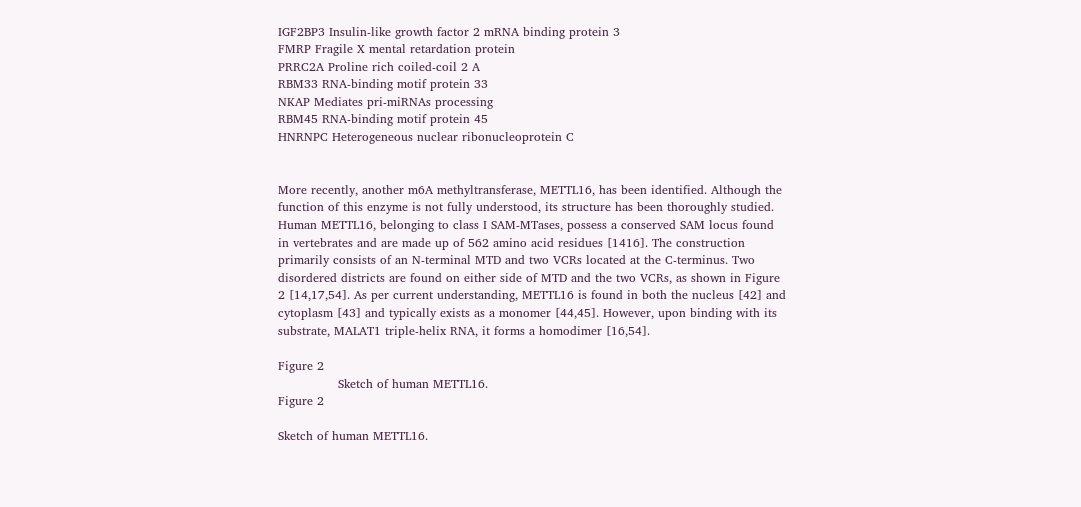IGF2BP3 Insulin-like growth factor 2 mRNA binding protein 3
FMRP Fragile X mental retardation protein
PRRC2A Proline rich coiled-coil 2 A
RBM33 RNA-binding motif protein 33
NKAP Mediates pri-miRNAs processing
RBM45 RNA-binding motif protein 45
HNRNPC Heterogeneous nuclear ribonucleoprotein C


More recently, another m6A methyltransferase, METTL16, has been identified. Although the function of this enzyme is not fully understood, its structure has been thoroughly studied. Human METTL16, belonging to class I SAM-MTases, possess a conserved SAM locus found in vertebrates and are made up of 562 amino acid residues [1416]. The construction primarily consists of an N-terminal MTD and two VCRs located at the C-terminus. Two disordered districts are found on either side of MTD and the two VCRs, as shown in Figure 2 [14,17,54]. As per current understanding, METTL16 is found in both the nucleus [42] and cytoplasm [43] and typically exists as a monomer [44,45]. However, upon binding with its substrate, MALAT1 triple-helix RNA, it forms a homodimer [16,54].

Figure 2
               Sketch of human METTL16.
Figure 2

Sketch of human METTL16.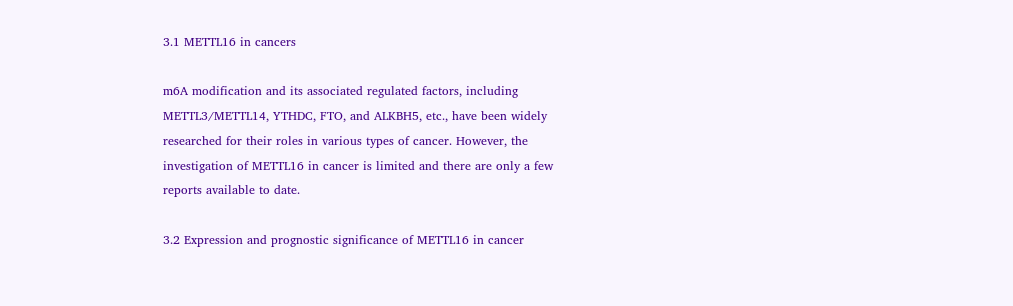3.1 METTL16 in cancers

m6A modification and its associated regulated factors, including METTL3/METTL14, YTHDC, FTO, and ALKBH5, etc., have been widely researched for their roles in various types of cancer. However, the investigation of METTL16 in cancer is limited and there are only a few reports available to date.

3.2 Expression and prognostic significance of METTL16 in cancer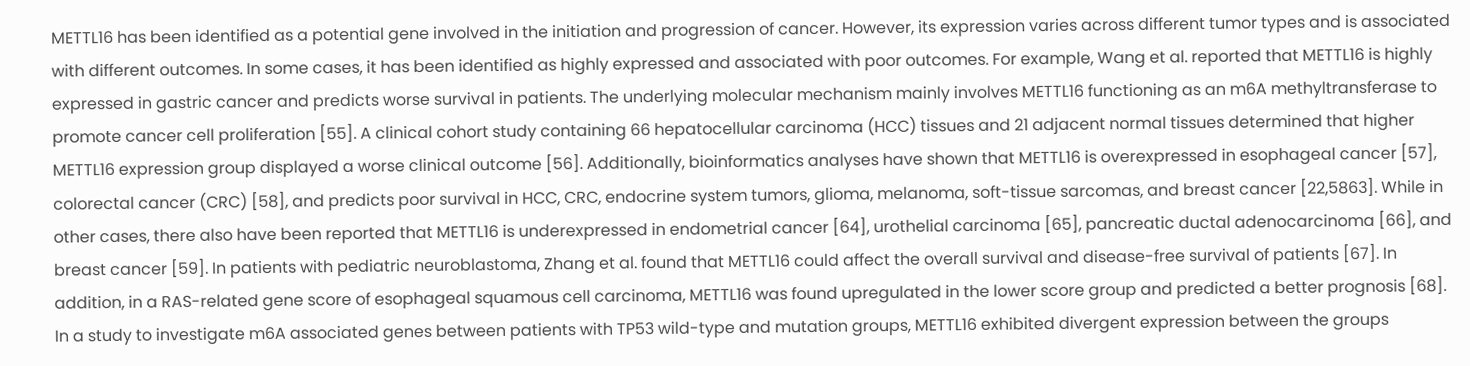METTL16 has been identified as a potential gene involved in the initiation and progression of cancer. However, its expression varies across different tumor types and is associated with different outcomes. In some cases, it has been identified as highly expressed and associated with poor outcomes. For example, Wang et al. reported that METTL16 is highly expressed in gastric cancer and predicts worse survival in patients. The underlying molecular mechanism mainly involves METTL16 functioning as an m6A methyltransferase to promote cancer cell proliferation [55]. A clinical cohort study containing 66 hepatocellular carcinoma (HCC) tissues and 21 adjacent normal tissues determined that higher METTL16 expression group displayed a worse clinical outcome [56]. Additionally, bioinformatics analyses have shown that METTL16 is overexpressed in esophageal cancer [57], colorectal cancer (CRC) [58], and predicts poor survival in HCC, CRC, endocrine system tumors, glioma, melanoma, soft-tissue sarcomas, and breast cancer [22,5863]. While in other cases, there also have been reported that METTL16 is underexpressed in endometrial cancer [64], urothelial carcinoma [65], pancreatic ductal adenocarcinoma [66], and breast cancer [59]. In patients with pediatric neuroblastoma, Zhang et al. found that METTL16 could affect the overall survival and disease-free survival of patients [67]. In addition, in a RAS-related gene score of esophageal squamous cell carcinoma, METTL16 was found upregulated in the lower score group and predicted a better prognosis [68]. In a study to investigate m6A associated genes between patients with TP53 wild-type and mutation groups, METTL16 exhibited divergent expression between the groups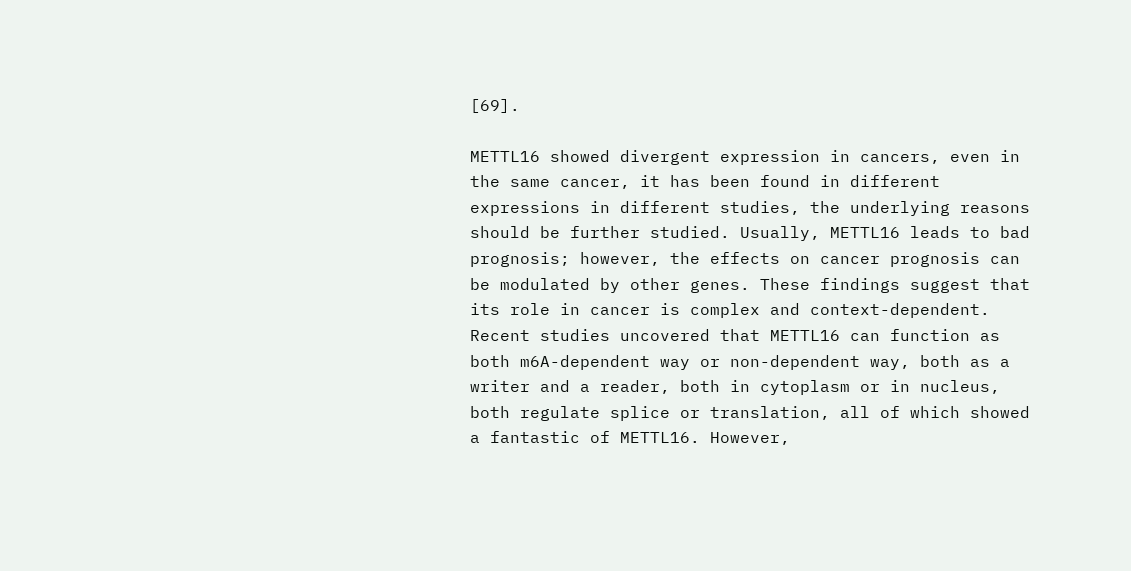[69].

METTL16 showed divergent expression in cancers, even in the same cancer, it has been found in different expressions in different studies, the underlying reasons should be further studied. Usually, METTL16 leads to bad prognosis; however, the effects on cancer prognosis can be modulated by other genes. These findings suggest that its role in cancer is complex and context-dependent. Recent studies uncovered that METTL16 can function as both m6A-dependent way or non-dependent way, both as a writer and a reader, both in cytoplasm or in nucleus, both regulate splice or translation, all of which showed a fantastic of METTL16. However,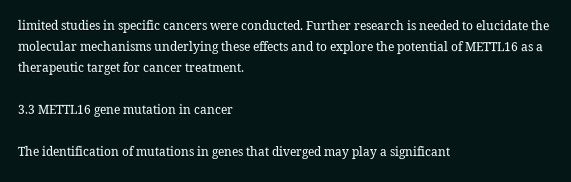limited studies in specific cancers were conducted. Further research is needed to elucidate the molecular mechanisms underlying these effects and to explore the potential of METTL16 as a therapeutic target for cancer treatment.

3.3 METTL16 gene mutation in cancer

The identification of mutations in genes that diverged may play a significant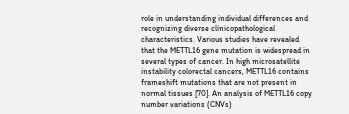role in understanding individual differences and recognizing diverse clinicopathological characteristics. Various studies have revealed that the METTL16 gene mutation is widespread in several types of cancer. In high microsatellite instability colorectal cancers, METTL16 contains frameshift mutations that are not present in normal tissues [70]. An analysis of METTL16 copy number variations (CNVs)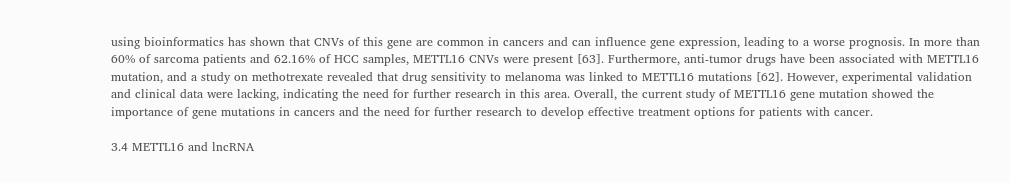using bioinformatics has shown that CNVs of this gene are common in cancers and can influence gene expression, leading to a worse prognosis. In more than 60% of sarcoma patients and 62.16% of HCC samples, METTL16 CNVs were present [63]. Furthermore, anti-tumor drugs have been associated with METTL16 mutation, and a study on methotrexate revealed that drug sensitivity to melanoma was linked to METTL16 mutations [62]. However, experimental validation and clinical data were lacking, indicating the need for further research in this area. Overall, the current study of METTL16 gene mutation showed the importance of gene mutations in cancers and the need for further research to develop effective treatment options for patients with cancer.

3.4 METTL16 and lncRNA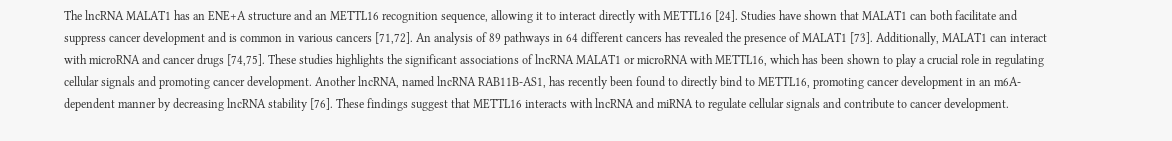The lncRNA MALAT1 has an ENE+A structure and an METTL16 recognition sequence, allowing it to interact directly with METTL16 [24]. Studies have shown that MALAT1 can both facilitate and suppress cancer development and is common in various cancers [71,72]. An analysis of 89 pathways in 64 different cancers has revealed the presence of MALAT1 [73]. Additionally, MALAT1 can interact with microRNA and cancer drugs [74,75]. These studies highlights the significant associations of lncRNA MALAT1 or microRNA with METTL16, which has been shown to play a crucial role in regulating cellular signals and promoting cancer development. Another lncRNA, named lncRNA RAB11B-AS1, has recently been found to directly bind to METTL16, promoting cancer development in an m6A-dependent manner by decreasing lncRNA stability [76]. These findings suggest that METTL16 interacts with lncRNA and miRNA to regulate cellular signals and contribute to cancer development.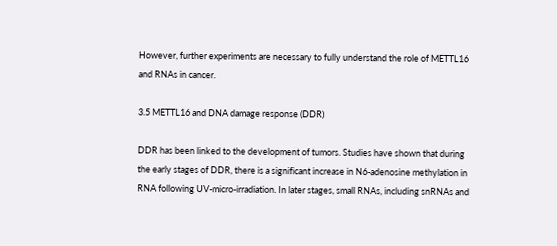However, further experiments are necessary to fully understand the role of METTL16 and RNAs in cancer.

3.5 METTL16 and DNA damage response (DDR)

DDR has been linked to the development of tumors. Studies have shown that during the early stages of DDR, there is a significant increase in N6-adenosine methylation in RNA following UV-micro-irradiation. In later stages, small RNAs, including snRNAs and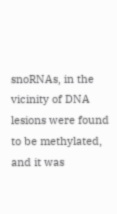snoRNAs, in the vicinity of DNA lesions were found to be methylated, and it was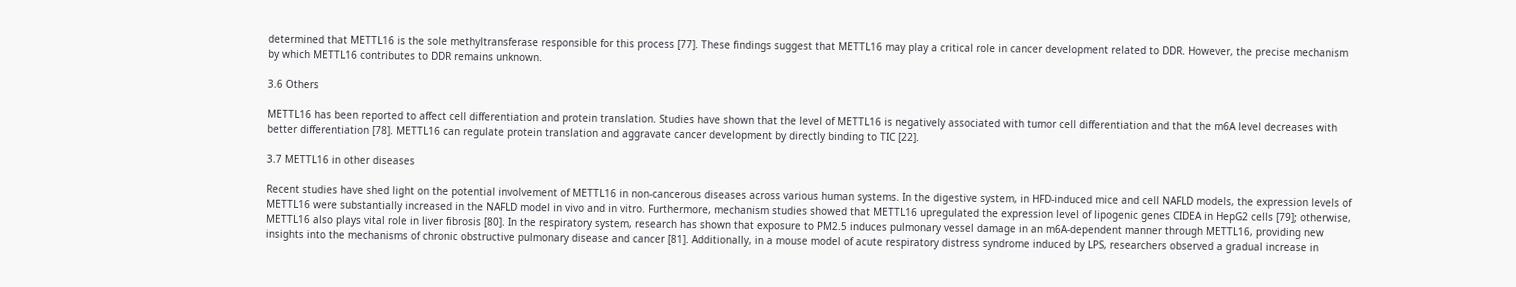determined that METTL16 is the sole methyltransferase responsible for this process [77]. These findings suggest that METTL16 may play a critical role in cancer development related to DDR. However, the precise mechanism by which METTL16 contributes to DDR remains unknown.

3.6 Others

METTL16 has been reported to affect cell differentiation and protein translation. Studies have shown that the level of METTL16 is negatively associated with tumor cell differentiation and that the m6A level decreases with better differentiation [78]. METTL16 can regulate protein translation and aggravate cancer development by directly binding to TIC [22].

3.7 METTL16 in other diseases

Recent studies have shed light on the potential involvement of METTL16 in non-cancerous diseases across various human systems. In the digestive system, in HFD-induced mice and cell NAFLD models, the expression levels of METTL16 were substantially increased in the NAFLD model in vivo and in vitro. Furthermore, mechanism studies showed that METTL16 upregulated the expression level of lipogenic genes CIDEA in HepG2 cells [79]; otherwise, METTL16 also plays vital role in liver fibrosis [80]. In the respiratory system, research has shown that exposure to PM2.5 induces pulmonary vessel damage in an m6A-dependent manner through METTL16, providing new insights into the mechanisms of chronic obstructive pulmonary disease and cancer [81]. Additionally, in a mouse model of acute respiratory distress syndrome induced by LPS, researchers observed a gradual increase in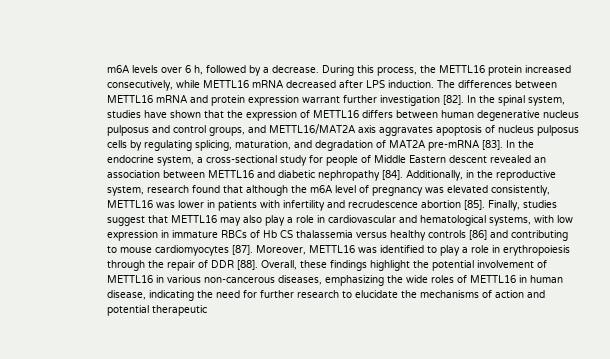m6A levels over 6 h, followed by a decrease. During this process, the METTL16 protein increased consecutively, while METTL16 mRNA decreased after LPS induction. The differences between METTL16 mRNA and protein expression warrant further investigation [82]. In the spinal system, studies have shown that the expression of METTL16 differs between human degenerative nucleus pulposus and control groups, and METTL16/MAT2A axis aggravates apoptosis of nucleus pulposus cells by regulating splicing, maturation, and degradation of MAT2A pre-mRNA [83]. In the endocrine system, a cross-sectional study for people of Middle Eastern descent revealed an association between METTL16 and diabetic nephropathy [84]. Additionally, in the reproductive system, research found that although the m6A level of pregnancy was elevated consistently, METTL16 was lower in patients with infertility and recrudescence abortion [85]. Finally, studies suggest that METTL16 may also play a role in cardiovascular and hematological systems, with low expression in immature RBCs of Hb CS thalassemia versus healthy controls [86] and contributing to mouse cardiomyocytes [87]. Moreover, METTL16 was identified to play a role in erythropoiesis through the repair of DDR [88]. Overall, these findings highlight the potential involvement of METTL16 in various non-cancerous diseases, emphasizing the wide roles of METTL16 in human disease, indicating the need for further research to elucidate the mechanisms of action and potential therapeutic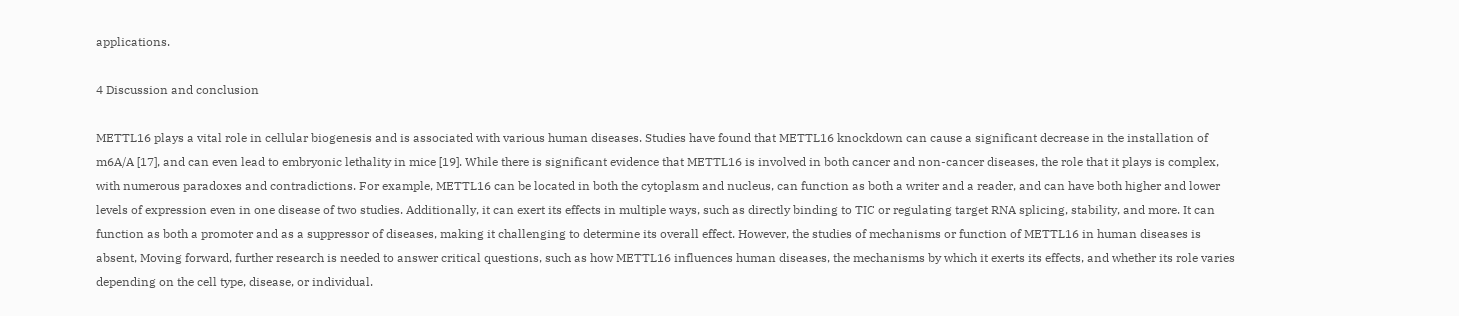applications.

4 Discussion and conclusion

METTL16 plays a vital role in cellular biogenesis and is associated with various human diseases. Studies have found that METTL16 knockdown can cause a significant decrease in the installation of m6A/A [17], and can even lead to embryonic lethality in mice [19]. While there is significant evidence that METTL16 is involved in both cancer and non-cancer diseases, the role that it plays is complex, with numerous paradoxes and contradictions. For example, METTL16 can be located in both the cytoplasm and nucleus, can function as both a writer and a reader, and can have both higher and lower levels of expression even in one disease of two studies. Additionally, it can exert its effects in multiple ways, such as directly binding to TIC or regulating target RNA splicing, stability, and more. It can function as both a promoter and as a suppressor of diseases, making it challenging to determine its overall effect. However, the studies of mechanisms or function of METTL16 in human diseases is absent, Moving forward, further research is needed to answer critical questions, such as how METTL16 influences human diseases, the mechanisms by which it exerts its effects, and whether its role varies depending on the cell type, disease, or individual.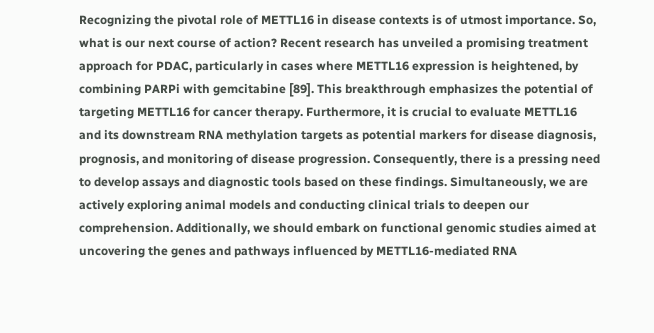Recognizing the pivotal role of METTL16 in disease contexts is of utmost importance. So, what is our next course of action? Recent research has unveiled a promising treatment approach for PDAC, particularly in cases where METTL16 expression is heightened, by combining PARPi with gemcitabine [89]. This breakthrough emphasizes the potential of targeting METTL16 for cancer therapy. Furthermore, it is crucial to evaluate METTL16 and its downstream RNA methylation targets as potential markers for disease diagnosis, prognosis, and monitoring of disease progression. Consequently, there is a pressing need to develop assays and diagnostic tools based on these findings. Simultaneously, we are actively exploring animal models and conducting clinical trials to deepen our comprehension. Additionally, we should embark on functional genomic studies aimed at uncovering the genes and pathways influenced by METTL16-mediated RNA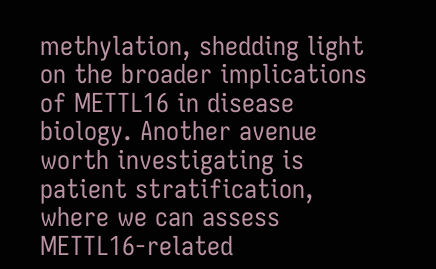methylation, shedding light on the broader implications of METTL16 in disease biology. Another avenue worth investigating is patient stratification, where we can assess METTL16-related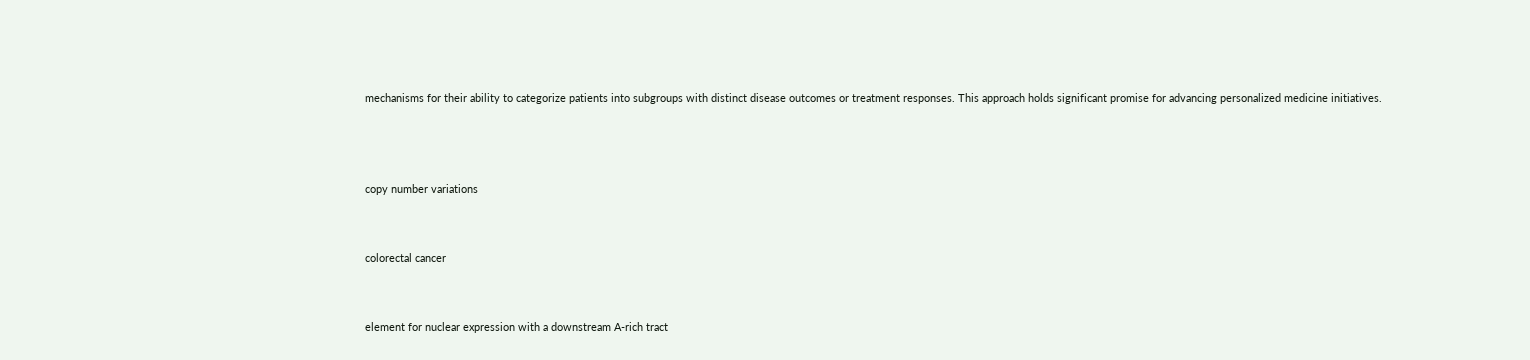mechanisms for their ability to categorize patients into subgroups with distinct disease outcomes or treatment responses. This approach holds significant promise for advancing personalized medicine initiatives.



copy number variations


colorectal cancer


element for nuclear expression with a downstream A-rich tract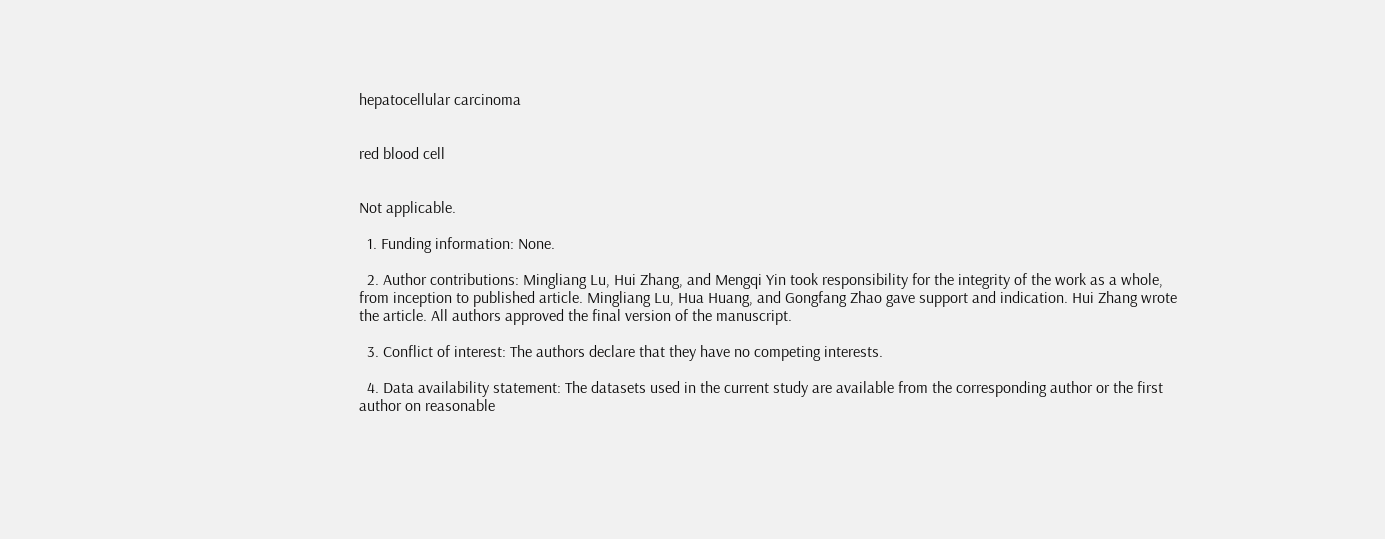hepatocellular carcinoma


red blood cell


Not applicable.

  1. Funding information: None.

  2. Author contributions: Mingliang Lu, Hui Zhang, and Mengqi Yin took responsibility for the integrity of the work as a whole, from inception to published article. Mingliang Lu, Hua Huang, and Gongfang Zhao gave support and indication. Hui Zhang wrote the article. All authors approved the final version of the manuscript.

  3. Conflict of interest: The authors declare that they have no competing interests.

  4. Data availability statement: The datasets used in the current study are available from the corresponding author or the first author on reasonable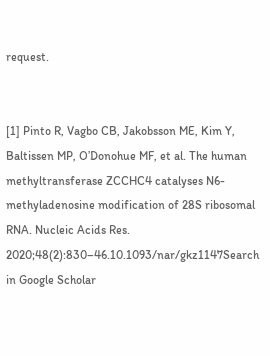request.


[1] Pinto R, Vagbo CB, Jakobsson ME, Kim Y, Baltissen MP, O’Donohue MF, et al. The human methyltransferase ZCCHC4 catalyses N6-methyladenosine modification of 28S ribosomal RNA. Nucleic Acids Res. 2020;48(2):830–46.10.1093/nar/gkz1147Search in Google Scholar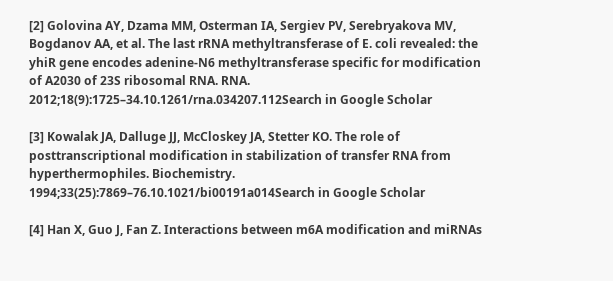[2] Golovina AY, Dzama MM, Osterman IA, Sergiev PV, Serebryakova MV, Bogdanov AA, et al. The last rRNA methyltransferase of E. coli revealed: the yhiR gene encodes adenine-N6 methyltransferase specific for modification of A2030 of 23S ribosomal RNA. RNA. 2012;18(9):1725–34.10.1261/rna.034207.112Search in Google Scholar

[3] Kowalak JA, Dalluge JJ, McCloskey JA, Stetter KO. The role of posttranscriptional modification in stabilization of transfer RNA from hyperthermophiles. Biochemistry. 1994;33(25):7869–76.10.1021/bi00191a014Search in Google Scholar

[4] Han X, Guo J, Fan Z. Interactions between m6A modification and miRNAs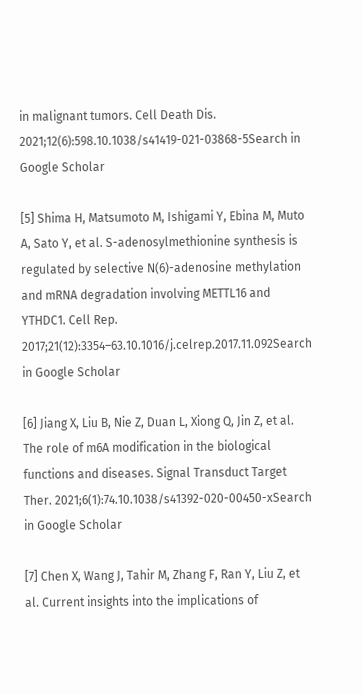in malignant tumors. Cell Death Dis. 2021;12(6):598.10.1038/s41419-021-03868-5Search in Google Scholar

[5] Shima H, Matsumoto M, Ishigami Y, Ebina M, Muto A, Sato Y, et al. S-adenosylmethionine synthesis is regulated by selective N(6)-adenosine methylation and mRNA degradation involving METTL16 and YTHDC1. Cell Rep. 2017;21(12):3354–63.10.1016/j.celrep.2017.11.092Search in Google Scholar

[6] Jiang X, Liu B, Nie Z, Duan L, Xiong Q, Jin Z, et al. The role of m6A modification in the biological functions and diseases. Signal Transduct Target Ther. 2021;6(1):74.10.1038/s41392-020-00450-xSearch in Google Scholar

[7] Chen X, Wang J, Tahir M, Zhang F, Ran Y, Liu Z, et al. Current insights into the implications of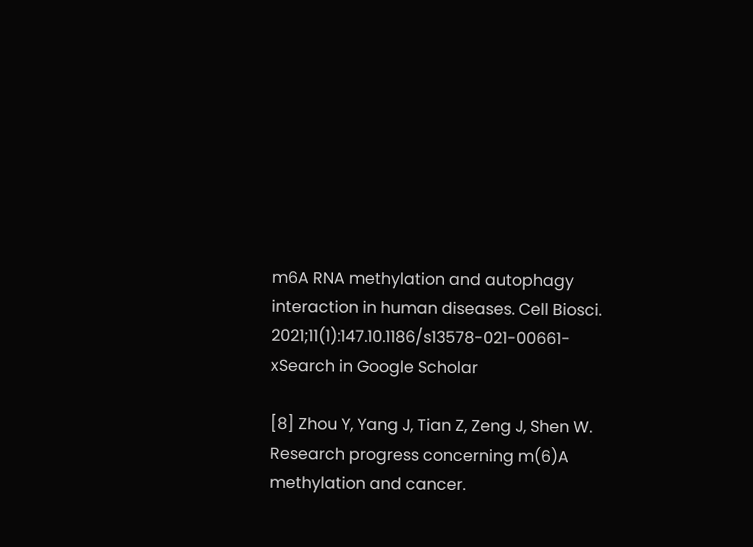m6A RNA methylation and autophagy interaction in human diseases. Cell Biosci. 2021;11(1):147.10.1186/s13578-021-00661-xSearch in Google Scholar

[8] Zhou Y, Yang J, Tian Z, Zeng J, Shen W. Research progress concerning m(6)A methylation and cancer.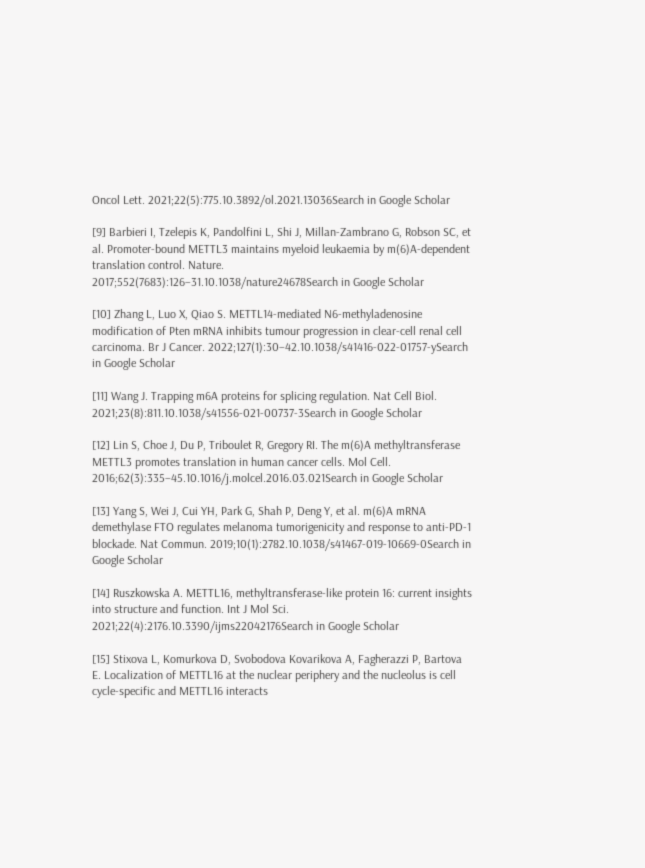Oncol Lett. 2021;22(5):775.10.3892/ol.2021.13036Search in Google Scholar

[9] Barbieri I, Tzelepis K, Pandolfini L, Shi J, Millan-Zambrano G, Robson SC, et al. Promoter-bound METTL3 maintains myeloid leukaemia by m(6)A-dependent translation control. Nature. 2017;552(7683):126–31.10.1038/nature24678Search in Google Scholar

[10] Zhang L, Luo X, Qiao S. METTL14-mediated N6-methyladenosine modification of Pten mRNA inhibits tumour progression in clear-cell renal cell carcinoma. Br J Cancer. 2022;127(1):30–42.10.1038/s41416-022-01757-ySearch in Google Scholar

[11] Wang J. Trapping m6A proteins for splicing regulation. Nat Cell Biol. 2021;23(8):811.10.1038/s41556-021-00737-3Search in Google Scholar

[12] Lin S, Choe J, Du P, Triboulet R, Gregory RI. The m(6)A methyltransferase METTL3 promotes translation in human cancer cells. Mol Cell. 2016;62(3):335–45.10.1016/j.molcel.2016.03.021Search in Google Scholar

[13] Yang S, Wei J, Cui YH, Park G, Shah P, Deng Y, et al. m(6)A mRNA demethylase FTO regulates melanoma tumorigenicity and response to anti-PD-1 blockade. Nat Commun. 2019;10(1):2782.10.1038/s41467-019-10669-0Search in Google Scholar

[14] Ruszkowska A. METTL16, methyltransferase-like protein 16: current insights into structure and function. Int J Mol Sci. 2021;22(4):2176.10.3390/ijms22042176Search in Google Scholar

[15] Stixova L, Komurkova D, Svobodova Kovarikova A, Fagherazzi P, Bartova E. Localization of METTL16 at the nuclear periphery and the nucleolus is cell cycle-specific and METTL16 interacts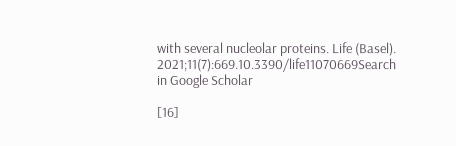with several nucleolar proteins. Life (Basel). 2021;11(7):669.10.3390/life11070669Search in Google Scholar

[16]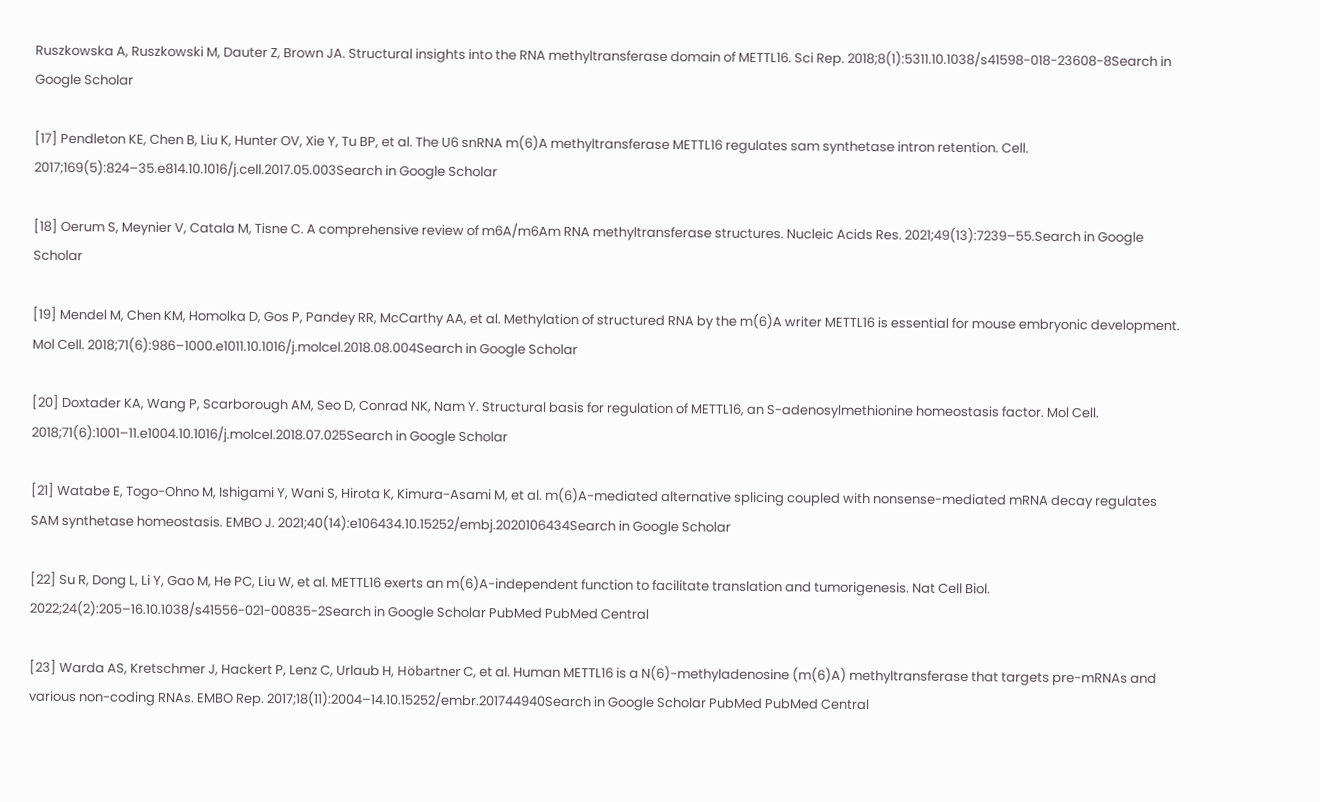Ruszkowska A, Ruszkowski M, Dauter Z, Brown JA. Structural insights into the RNA methyltransferase domain of METTL16. Sci Rep. 2018;8(1):5311.10.1038/s41598-018-23608-8Search in Google Scholar

[17] Pendleton KE, Chen B, Liu K, Hunter OV, Xie Y, Tu BP, et al. The U6 snRNA m(6)A methyltransferase METTL16 regulates sam synthetase intron retention. Cell. 2017;169(5):824–35.e814.10.1016/j.cell.2017.05.003Search in Google Scholar

[18] Oerum S, Meynier V, Catala M, Tisne C. A comprehensive review of m6A/m6Am RNA methyltransferase structures. Nucleic Acids Res. 2021;49(13):7239–55.Search in Google Scholar

[19] Mendel M, Chen KM, Homolka D, Gos P, Pandey RR, McCarthy AA, et al. Methylation of structured RNA by the m(6)A writer METTL16 is essential for mouse embryonic development. Mol Cell. 2018;71(6):986–1000.e1011.10.1016/j.molcel.2018.08.004Search in Google Scholar

[20] Doxtader KA, Wang P, Scarborough AM, Seo D, Conrad NK, Nam Y. Structural basis for regulation of METTL16, an S-adenosylmethionine homeostasis factor. Mol Cell. 2018;71(6):1001–11.e1004.10.1016/j.molcel.2018.07.025Search in Google Scholar

[21] Watabe E, Togo-Ohno M, Ishigami Y, Wani S, Hirota K, Kimura-Asami M, et al. m(6)A-mediated alternative splicing coupled with nonsense-mediated mRNA decay regulates SAM synthetase homeostasis. EMBO J. 2021;40(14):e106434.10.15252/embj.2020106434Search in Google Scholar

[22] Su R, Dong L, Li Y, Gao M, He PC, Liu W, et al. METTL16 exerts an m(6)A-independent function to facilitate translation and tumorigenesis. Nat Cell Biol. 2022;24(2):205–16.10.1038/s41556-021-00835-2Search in Google Scholar PubMed PubMed Central

[23] Warda AS, Kretschmer J, Hackert P, Lenz C, Urlaub H, Höbartner C, et al. Human METTL16 is a N(6)-methyladenosine (m(6)A) methyltransferase that targets pre-mRNAs and various non-coding RNAs. EMBO Rep. 2017;18(11):2004–14.10.15252/embr.201744940Search in Google Scholar PubMed PubMed Central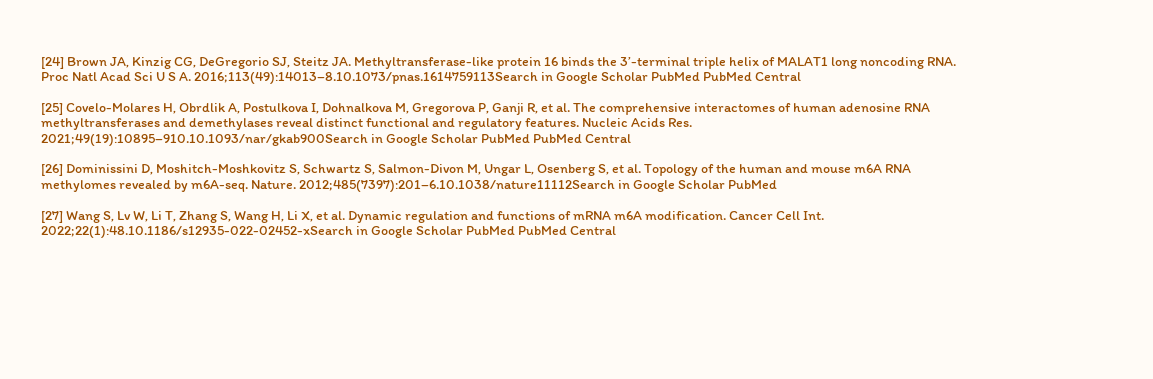[24] Brown JA, Kinzig CG, DeGregorio SJ, Steitz JA. Methyltransferase-like protein 16 binds the 3’-terminal triple helix of MALAT1 long noncoding RNA. Proc Natl Acad Sci U S A. 2016;113(49):14013–8.10.1073/pnas.1614759113Search in Google Scholar PubMed PubMed Central

[25] Covelo-Molares H, Obrdlik A, Postulkova I, Dohnalkova M, Gregorova P, Ganji R, et al. The comprehensive interactomes of human adenosine RNA methyltransferases and demethylases reveal distinct functional and regulatory features. Nucleic Acids Res. 2021;49(19):10895–910.10.1093/nar/gkab900Search in Google Scholar PubMed PubMed Central

[26] Dominissini D, Moshitch-Moshkovitz S, Schwartz S, Salmon-Divon M, Ungar L, Osenberg S, et al. Topology of the human and mouse m6A RNA methylomes revealed by m6A-seq. Nature. 2012;485(7397):201–6.10.1038/nature11112Search in Google Scholar PubMed

[27] Wang S, Lv W, Li T, Zhang S, Wang H, Li X, et al. Dynamic regulation and functions of mRNA m6A modification. Cancer Cell Int. 2022;22(1):48.10.1186/s12935-022-02452-xSearch in Google Scholar PubMed PubMed Central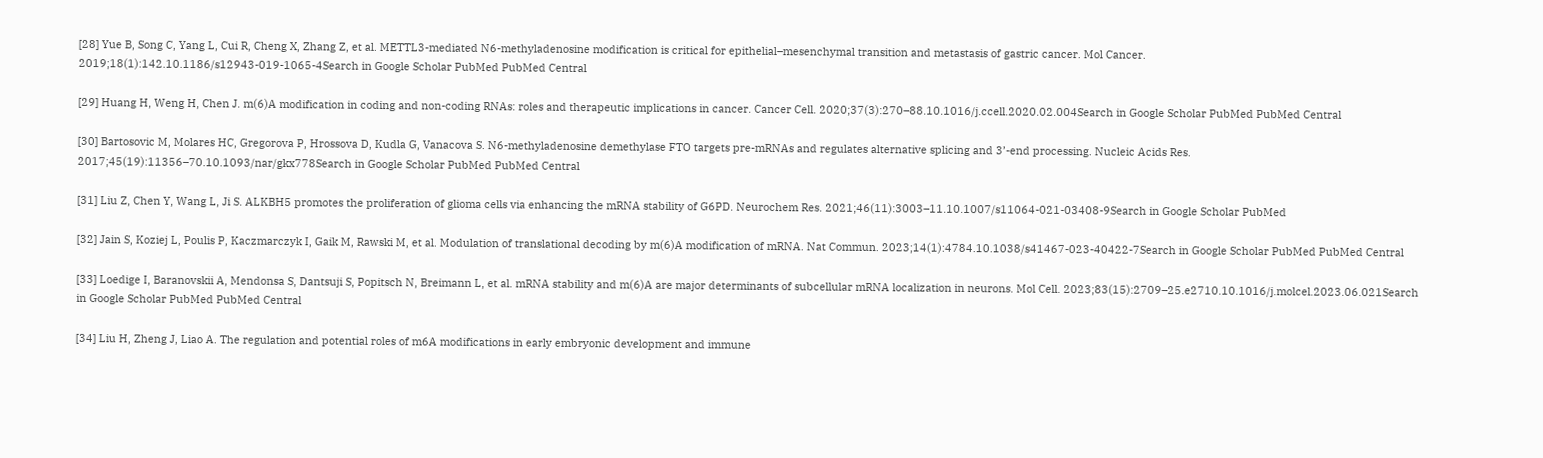[28] Yue B, Song C, Yang L, Cui R, Cheng X, Zhang Z, et al. METTL3-mediated N6-methyladenosine modification is critical for epithelial–mesenchymal transition and metastasis of gastric cancer. Mol Cancer. 2019;18(1):142.10.1186/s12943-019-1065-4Search in Google Scholar PubMed PubMed Central

[29] Huang H, Weng H, Chen J. m(6)A modification in coding and non-coding RNAs: roles and therapeutic implications in cancer. Cancer Cell. 2020;37(3):270–88.10.1016/j.ccell.2020.02.004Search in Google Scholar PubMed PubMed Central

[30] Bartosovic M, Molares HC, Gregorova P, Hrossova D, Kudla G, Vanacova S. N6-methyladenosine demethylase FTO targets pre-mRNAs and regulates alternative splicing and 3’-end processing. Nucleic Acids Res. 2017;45(19):11356–70.10.1093/nar/gkx778Search in Google Scholar PubMed PubMed Central

[31] Liu Z, Chen Y, Wang L, Ji S. ALKBH5 promotes the proliferation of glioma cells via enhancing the mRNA stability of G6PD. Neurochem Res. 2021;46(11):3003–11.10.1007/s11064-021-03408-9Search in Google Scholar PubMed

[32] Jain S, Koziej L, Poulis P, Kaczmarczyk I, Gaik M, Rawski M, et al. Modulation of translational decoding by m(6)A modification of mRNA. Nat Commun. 2023;14(1):4784.10.1038/s41467-023-40422-7Search in Google Scholar PubMed PubMed Central

[33] Loedige I, Baranovskii A, Mendonsa S, Dantsuji S, Popitsch N, Breimann L, et al. mRNA stability and m(6)A are major determinants of subcellular mRNA localization in neurons. Mol Cell. 2023;83(15):2709–25.e2710.10.1016/j.molcel.2023.06.021Search in Google Scholar PubMed PubMed Central

[34] Liu H, Zheng J, Liao A. The regulation and potential roles of m6A modifications in early embryonic development and immune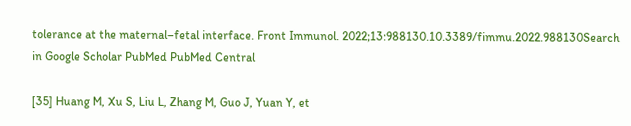tolerance at the maternal–fetal interface. Front Immunol. 2022;13:988130.10.3389/fimmu.2022.988130Search in Google Scholar PubMed PubMed Central

[35] Huang M, Xu S, Liu L, Zhang M, Guo J, Yuan Y, et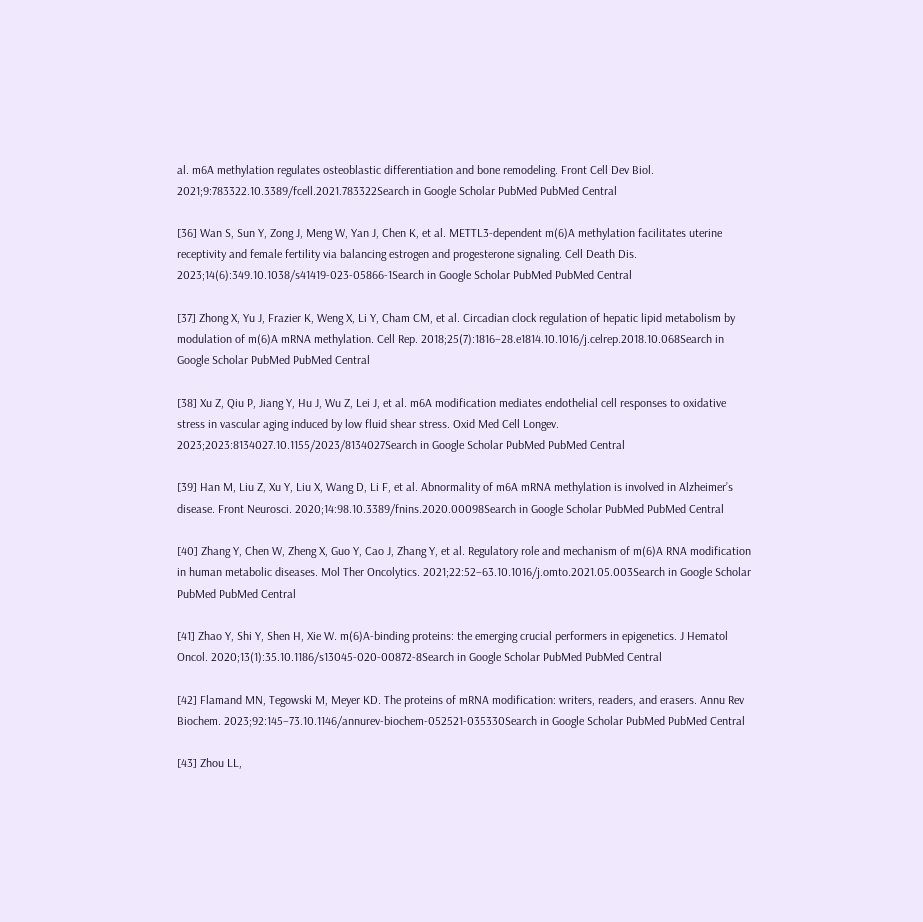al. m6A methylation regulates osteoblastic differentiation and bone remodeling. Front Cell Dev Biol. 2021;9:783322.10.3389/fcell.2021.783322Search in Google Scholar PubMed PubMed Central

[36] Wan S, Sun Y, Zong J, Meng W, Yan J, Chen K, et al. METTL3-dependent m(6)A methylation facilitates uterine receptivity and female fertility via balancing estrogen and progesterone signaling. Cell Death Dis. 2023;14(6):349.10.1038/s41419-023-05866-1Search in Google Scholar PubMed PubMed Central

[37] Zhong X, Yu J, Frazier K, Weng X, Li Y, Cham CM, et al. Circadian clock regulation of hepatic lipid metabolism by modulation of m(6)A mRNA methylation. Cell Rep. 2018;25(7):1816–28.e1814.10.1016/j.celrep.2018.10.068Search in Google Scholar PubMed PubMed Central

[38] Xu Z, Qiu P, Jiang Y, Hu J, Wu Z, Lei J, et al. m6A modification mediates endothelial cell responses to oxidative stress in vascular aging induced by low fluid shear stress. Oxid Med Cell Longev. 2023;2023:8134027.10.1155/2023/8134027Search in Google Scholar PubMed PubMed Central

[39] Han M, Liu Z, Xu Y, Liu X, Wang D, Li F, et al. Abnormality of m6A mRNA methylation is involved in Alzheimer’s disease. Front Neurosci. 2020;14:98.10.3389/fnins.2020.00098Search in Google Scholar PubMed PubMed Central

[40] Zhang Y, Chen W, Zheng X, Guo Y, Cao J, Zhang Y, et al. Regulatory role and mechanism of m(6)A RNA modification in human metabolic diseases. Mol Ther Oncolytics. 2021;22:52–63.10.1016/j.omto.2021.05.003Search in Google Scholar PubMed PubMed Central

[41] Zhao Y, Shi Y, Shen H, Xie W. m(6)A-binding proteins: the emerging crucial performers in epigenetics. J Hematol Oncol. 2020;13(1):35.10.1186/s13045-020-00872-8Search in Google Scholar PubMed PubMed Central

[42] Flamand MN, Tegowski M, Meyer KD. The proteins of mRNA modification: writers, readers, and erasers. Annu Rev Biochem. 2023;92:145–73.10.1146/annurev-biochem-052521-035330Search in Google Scholar PubMed PubMed Central

[43] Zhou LL,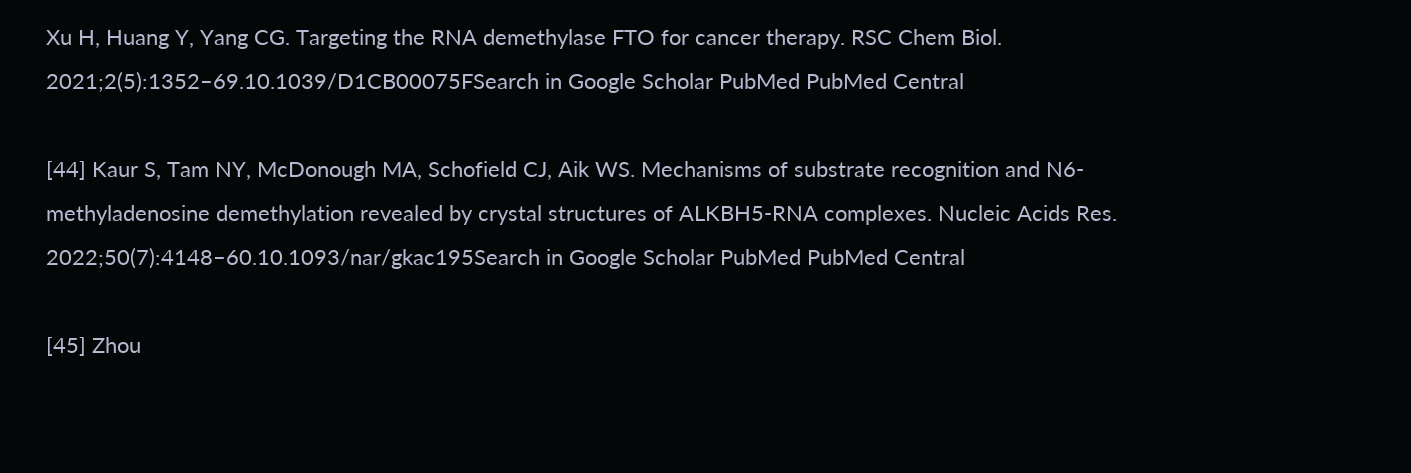Xu H, Huang Y, Yang CG. Targeting the RNA demethylase FTO for cancer therapy. RSC Chem Biol. 2021;2(5):1352–69.10.1039/D1CB00075FSearch in Google Scholar PubMed PubMed Central

[44] Kaur S, Tam NY, McDonough MA, Schofield CJ, Aik WS. Mechanisms of substrate recognition and N6-methyladenosine demethylation revealed by crystal structures of ALKBH5-RNA complexes. Nucleic Acids Res. 2022;50(7):4148–60.10.1093/nar/gkac195Search in Google Scholar PubMed PubMed Central

[45] Zhou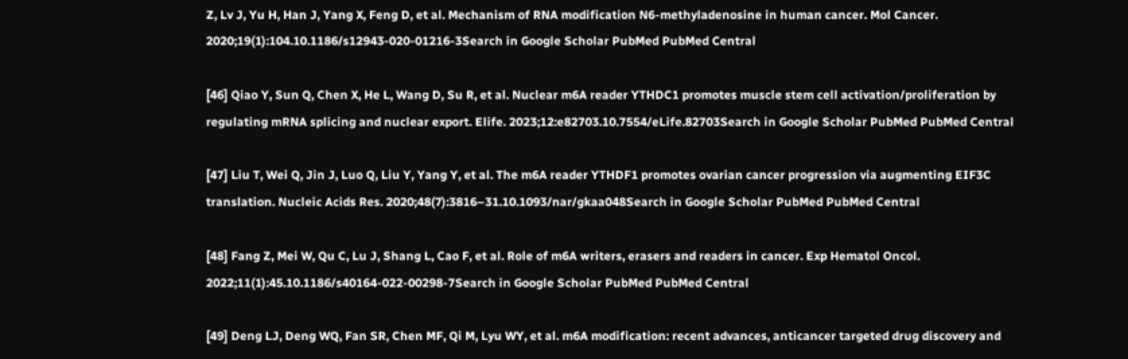Z, Lv J, Yu H, Han J, Yang X, Feng D, et al. Mechanism of RNA modification N6-methyladenosine in human cancer. Mol Cancer. 2020;19(1):104.10.1186/s12943-020-01216-3Search in Google Scholar PubMed PubMed Central

[46] Qiao Y, Sun Q, Chen X, He L, Wang D, Su R, et al. Nuclear m6A reader YTHDC1 promotes muscle stem cell activation/proliferation by regulating mRNA splicing and nuclear export. Elife. 2023;12:e82703.10.7554/eLife.82703Search in Google Scholar PubMed PubMed Central

[47] Liu T, Wei Q, Jin J, Luo Q, Liu Y, Yang Y, et al. The m6A reader YTHDF1 promotes ovarian cancer progression via augmenting EIF3C translation. Nucleic Acids Res. 2020;48(7):3816–31.10.1093/nar/gkaa048Search in Google Scholar PubMed PubMed Central

[48] Fang Z, Mei W, Qu C, Lu J, Shang L, Cao F, et al. Role of m6A writers, erasers and readers in cancer. Exp Hematol Oncol. 2022;11(1):45.10.1186/s40164-022-00298-7Search in Google Scholar PubMed PubMed Central

[49] Deng LJ, Deng WQ, Fan SR, Chen MF, Qi M, Lyu WY, et al. m6A modification: recent advances, anticancer targeted drug discovery and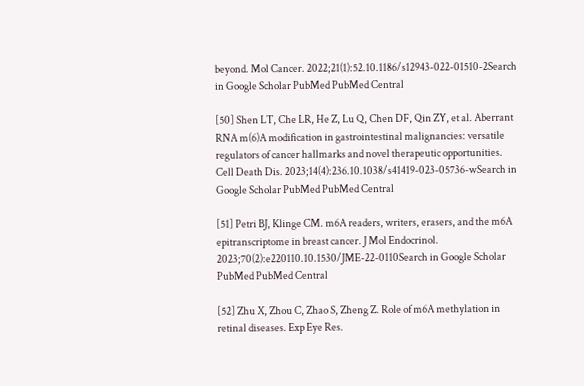beyond. Mol Cancer. 2022;21(1):52.10.1186/s12943-022-01510-2Search in Google Scholar PubMed PubMed Central

[50] Shen LT, Che LR, He Z, Lu Q, Chen DF, Qin ZY, et al. Aberrant RNA m(6)A modification in gastrointestinal malignancies: versatile regulators of cancer hallmarks and novel therapeutic opportunities. Cell Death Dis. 2023;14(4):236.10.1038/s41419-023-05736-wSearch in Google Scholar PubMed PubMed Central

[51] Petri BJ, Klinge CM. m6A readers, writers, erasers, and the m6A epitranscriptome in breast cancer. J Mol Endocrinol. 2023;70(2):e220110.10.1530/JME-22-0110Search in Google Scholar PubMed PubMed Central

[52] Zhu X, Zhou C, Zhao S, Zheng Z. Role of m6A methylation in retinal diseases. Exp Eye Res.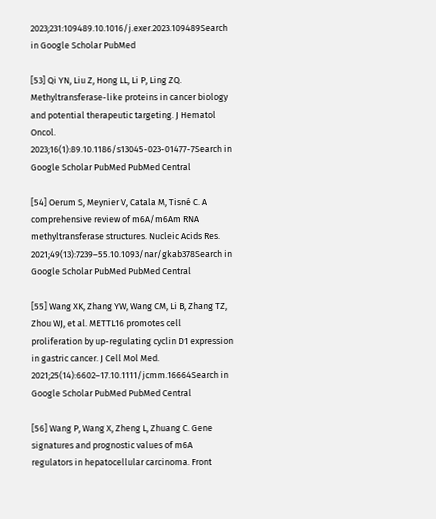2023;231:109489.10.1016/j.exer.2023.109489Search in Google Scholar PubMed

[53] Qi YN, Liu Z, Hong LL, Li P, Ling ZQ. Methyltransferase-like proteins in cancer biology and potential therapeutic targeting. J Hematol Oncol. 2023;16(1):89.10.1186/s13045-023-01477-7Search in Google Scholar PubMed PubMed Central

[54] Oerum S, Meynier V, Catala M, Tisné C. A comprehensive review of m6A/m6Am RNA methyltransferase structures. Nucleic Acids Res. 2021;49(13):7239–55.10.1093/nar/gkab378Search in Google Scholar PubMed PubMed Central

[55] Wang XK, Zhang YW, Wang CM, Li B, Zhang TZ, Zhou WJ, et al. METTL16 promotes cell proliferation by up-regulating cyclin D1 expression in gastric cancer. J Cell Mol Med. 2021;25(14):6602–17.10.1111/jcmm.16664Search in Google Scholar PubMed PubMed Central

[56] Wang P, Wang X, Zheng L, Zhuang C. Gene signatures and prognostic values of m6A regulators in hepatocellular carcinoma. Front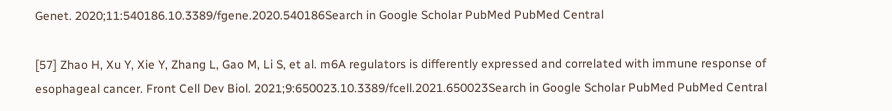Genet. 2020;11:540186.10.3389/fgene.2020.540186Search in Google Scholar PubMed PubMed Central

[57] Zhao H, Xu Y, Xie Y, Zhang L, Gao M, Li S, et al. m6A regulators is differently expressed and correlated with immune response of esophageal cancer. Front Cell Dev Biol. 2021;9:650023.10.3389/fcell.2021.650023Search in Google Scholar PubMed PubMed Central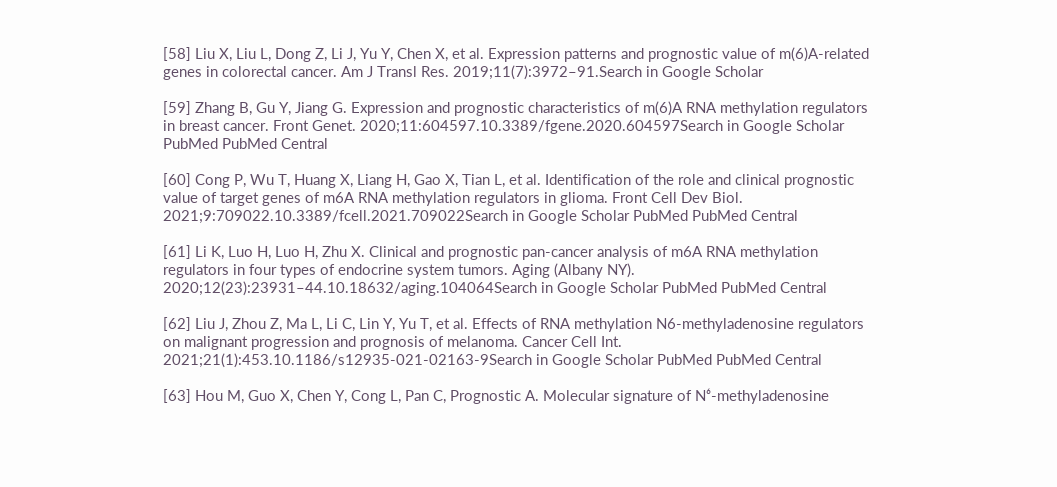[58] Liu X, Liu L, Dong Z, Li J, Yu Y, Chen X, et al. Expression patterns and prognostic value of m(6)A-related genes in colorectal cancer. Am J Transl Res. 2019;11(7):3972–91.Search in Google Scholar

[59] Zhang B, Gu Y, Jiang G. Expression and prognostic characteristics of m(6)A RNA methylation regulators in breast cancer. Front Genet. 2020;11:604597.10.3389/fgene.2020.604597Search in Google Scholar PubMed PubMed Central

[60] Cong P, Wu T, Huang X, Liang H, Gao X, Tian L, et al. Identification of the role and clinical prognostic value of target genes of m6A RNA methylation regulators in glioma. Front Cell Dev Biol. 2021;9:709022.10.3389/fcell.2021.709022Search in Google Scholar PubMed PubMed Central

[61] Li K, Luo H, Luo H, Zhu X. Clinical and prognostic pan-cancer analysis of m6A RNA methylation regulators in four types of endocrine system tumors. Aging (Albany NY). 2020;12(23):23931–44.10.18632/aging.104064Search in Google Scholar PubMed PubMed Central

[62] Liu J, Zhou Z, Ma L, Li C, Lin Y, Yu T, et al. Effects of RNA methylation N6-methyladenosine regulators on malignant progression and prognosis of melanoma. Cancer Cell Int. 2021;21(1):453.10.1186/s12935-021-02163-9Search in Google Scholar PubMed PubMed Central

[63] Hou M, Guo X, Chen Y, Cong L, Pan C, Prognostic A. Molecular signature of N⁶-methyladenosine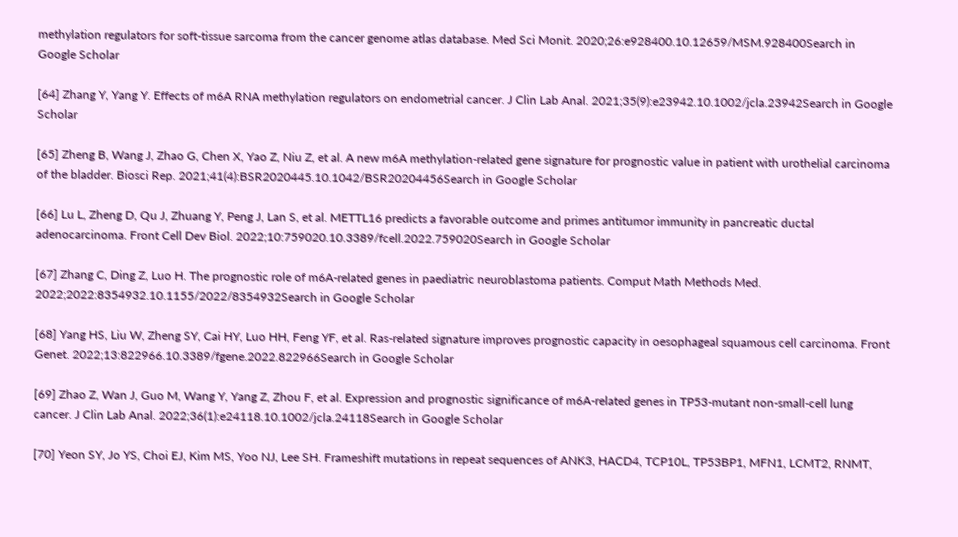methylation regulators for soft-tissue sarcoma from the cancer genome atlas database. Med Sci Monit. 2020;26:e928400.10.12659/MSM.928400Search in Google Scholar

[64] Zhang Y, Yang Y. Effects of m6A RNA methylation regulators on endometrial cancer. J Clin Lab Anal. 2021;35(9):e23942.10.1002/jcla.23942Search in Google Scholar

[65] Zheng B, Wang J, Zhao G, Chen X, Yao Z, Niu Z, et al. A new m6A methylation-related gene signature for prognostic value in patient with urothelial carcinoma of the bladder. Biosci Rep. 2021;41(4):BSR2020445.10.1042/BSR20204456Search in Google Scholar

[66] Lu L, Zheng D, Qu J, Zhuang Y, Peng J, Lan S, et al. METTL16 predicts a favorable outcome and primes antitumor immunity in pancreatic ductal adenocarcinoma. Front Cell Dev Biol. 2022;10:759020.10.3389/fcell.2022.759020Search in Google Scholar

[67] Zhang C, Ding Z, Luo H. The prognostic role of m6A-related genes in paediatric neuroblastoma patients. Comput Math Methods Med. 2022;2022:8354932.10.1155/2022/8354932Search in Google Scholar

[68] Yang HS, Liu W, Zheng SY, Cai HY, Luo HH, Feng YF, et al. Ras-related signature improves prognostic capacity in oesophageal squamous cell carcinoma. Front Genet. 2022;13:822966.10.3389/fgene.2022.822966Search in Google Scholar

[69] Zhao Z, Wan J, Guo M, Wang Y, Yang Z, Zhou F, et al. Expression and prognostic significance of m6A-related genes in TP53-mutant non-small-cell lung cancer. J Clin Lab Anal. 2022;36(1):e24118.10.1002/jcla.24118Search in Google Scholar

[70] Yeon SY, Jo YS, Choi EJ, Kim MS, Yoo NJ, Lee SH. Frameshift mutations in repeat sequences of ANK3, HACD4, TCP10L, TP53BP1, MFN1, LCMT2, RNMT,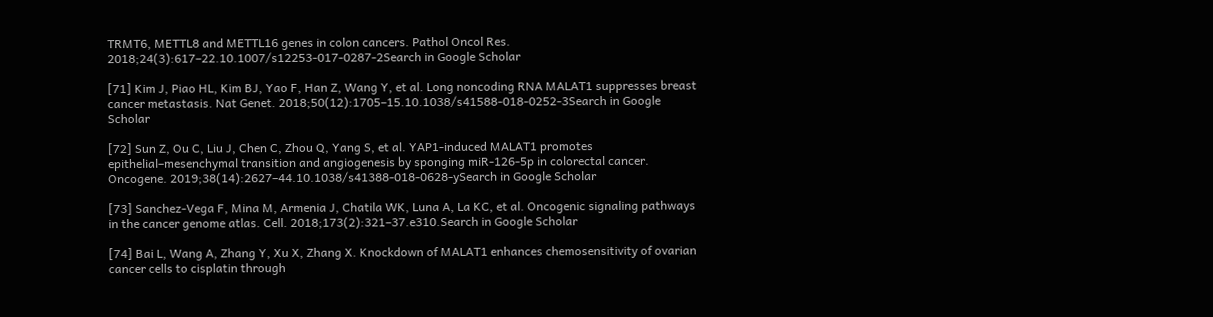TRMT6, METTL8 and METTL16 genes in colon cancers. Pathol Oncol Res. 2018;24(3):617–22.10.1007/s12253-017-0287-2Search in Google Scholar

[71] Kim J, Piao HL, Kim BJ, Yao F, Han Z, Wang Y, et al. Long noncoding RNA MALAT1 suppresses breast cancer metastasis. Nat Genet. 2018;50(12):1705–15.10.1038/s41588-018-0252-3Search in Google Scholar

[72] Sun Z, Ou C, Liu J, Chen C, Zhou Q, Yang S, et al. YAP1-induced MALAT1 promotes epithelial–mesenchymal transition and angiogenesis by sponging miR-126-5p in colorectal cancer. Oncogene. 2019;38(14):2627–44.10.1038/s41388-018-0628-ySearch in Google Scholar

[73] Sanchez-Vega F, Mina M, Armenia J, Chatila WK, Luna A, La KC, et al. Oncogenic signaling pathways in the cancer genome atlas. Cell. 2018;173(2):321–37.e310.Search in Google Scholar

[74] Bai L, Wang A, Zhang Y, Xu X, Zhang X. Knockdown of MALAT1 enhances chemosensitivity of ovarian cancer cells to cisplatin through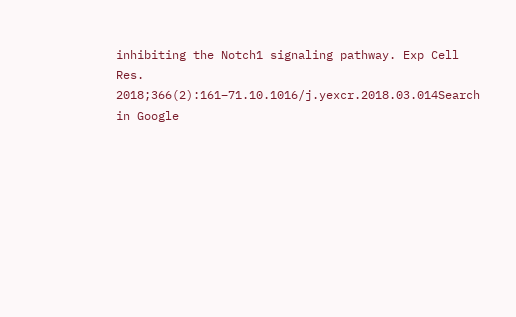inhibiting the Notch1 signaling pathway. Exp Cell Res. 2018;366(2):161–71.10.1016/j.yexcr.2018.03.014Search in Google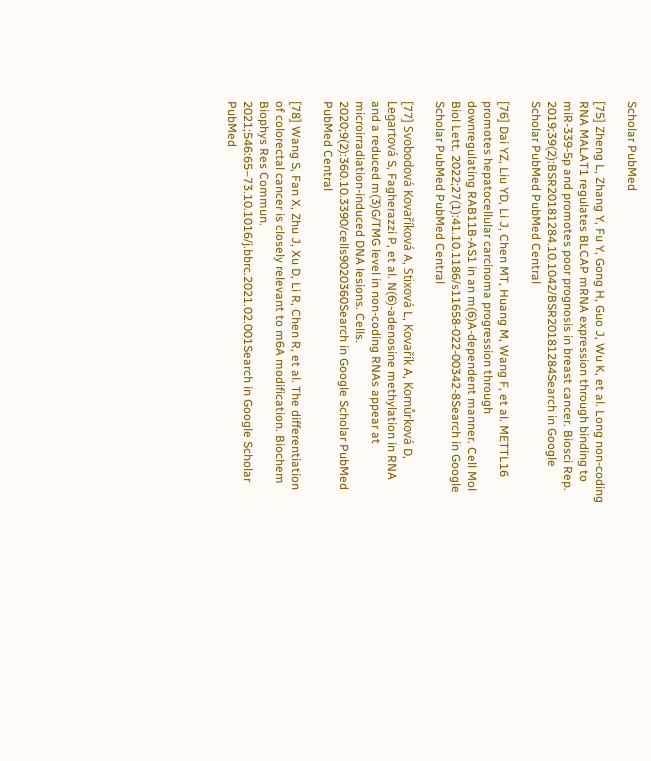Scholar PubMed

[75] Zheng L, Zhang Y, Fu Y, Gong H, Guo J, Wu K, et al. Long non-coding RNA MALAT1 regulates BLCAP mRNA expression through binding to miR-339-5p and promotes poor prognosis in breast cancer. Biosci Rep. 2019;39(2):BSR20181284.10.1042/BSR20181284Search in Google Scholar PubMed PubMed Central

[76] Dai YZ, Liu YD, Li J, Chen MT, Huang M, Wang F, et al. METTL16 promotes hepatocellular carcinoma progression through downregulating RAB11B-AS1 in an m(6)A-dependent manner. Cell Mol Biol Lett. 2022;27(1):41.10.1186/s11658-022-00342-8Search in Google Scholar PubMed PubMed Central

[77] Svobodová Kovaříková A, Stixová L, Kovařík A, Komůrková D, Legartová S, Fagherazzi P, et al. N(6)-adenosine methylation in RNA and a reduced m(3)G/TMG level in non-coding RNAs appear at microirradiation-induced DNA lesions. Cells. 2020;9(2):360.10.3390/cells9020360Search in Google Scholar PubMed PubMed Central

[78] Wang S, Fan X, Zhu J, Xu D, Li R, Chen R, et al. The differentiation of colorectal cancer is closely relevant to m6A modification. Biochem Biophys Res Commun. 2021;546:65–73.10.1016/j.bbrc.2021.02.001Search in Google Scholar PubMed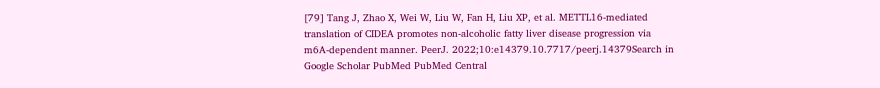[79] Tang J, Zhao X, Wei W, Liu W, Fan H, Liu XP, et al. METTL16-mediated translation of CIDEA promotes non-alcoholic fatty liver disease progression via m6A-dependent manner. PeerJ. 2022;10:e14379.10.7717/peerj.14379Search in Google Scholar PubMed PubMed Central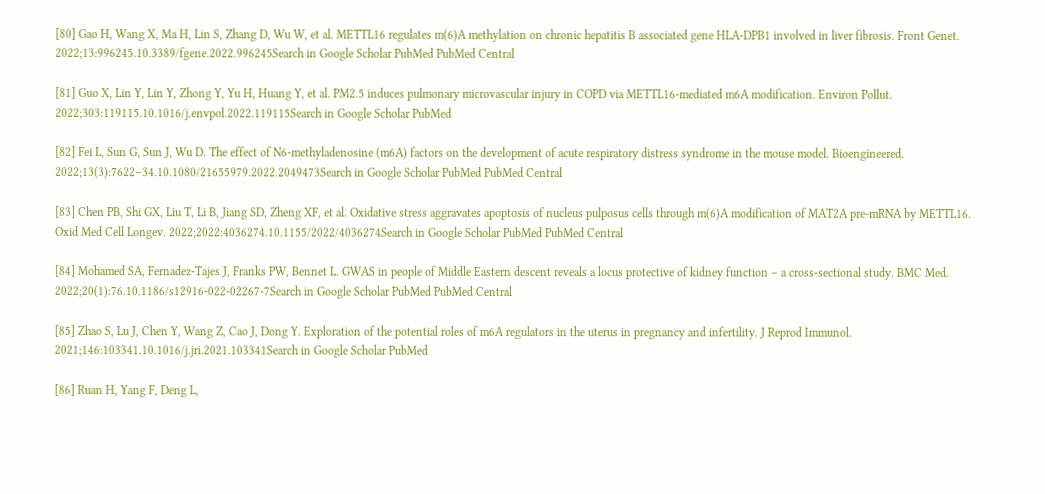[80] Gao H, Wang X, Ma H, Lin S, Zhang D, Wu W, et al. METTL16 regulates m(6)A methylation on chronic hepatitis B associated gene HLA-DPB1 involved in liver fibrosis. Front Genet. 2022;13:996245.10.3389/fgene.2022.996245Search in Google Scholar PubMed PubMed Central

[81] Guo X, Lin Y, Lin Y, Zhong Y, Yu H, Huang Y, et al. PM2.5 induces pulmonary microvascular injury in COPD via METTL16-mediated m6A modification. Environ Pollut. 2022;303:119115.10.1016/j.envpol.2022.119115Search in Google Scholar PubMed

[82] Fei L, Sun G, Sun J, Wu D. The effect of N6-methyladenosine (m6A) factors on the development of acute respiratory distress syndrome in the mouse model. Bioengineered. 2022;13(3):7622–34.10.1080/21655979.2022.2049473Search in Google Scholar PubMed PubMed Central

[83] Chen PB, Shi GX, Liu T, Li B, Jiang SD, Zheng XF, et al. Oxidative stress aggravates apoptosis of nucleus pulposus cells through m(6)A modification of MAT2A pre-mRNA by METTL16. Oxid Med Cell Longev. 2022;2022:4036274.10.1155/2022/4036274Search in Google Scholar PubMed PubMed Central

[84] Mohamed SA, Fernadez-Tajes J, Franks PW, Bennet L. GWAS in people of Middle Eastern descent reveals a locus protective of kidney function – a cross-sectional study. BMC Med. 2022;20(1):76.10.1186/s12916-022-02267-7Search in Google Scholar PubMed PubMed Central

[85] Zhao S, Lu J, Chen Y, Wang Z, Cao J, Dong Y. Exploration of the potential roles of m6A regulators in the uterus in pregnancy and infertility. J Reprod Immunol. 2021;146:103341.10.1016/j.jri.2021.103341Search in Google Scholar PubMed

[86] Ruan H, Yang F, Deng L,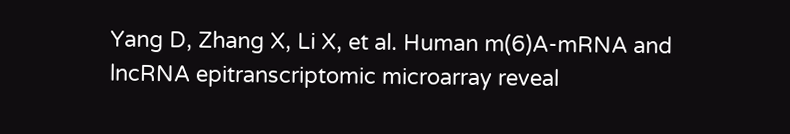Yang D, Zhang X, Li X, et al. Human m(6)A-mRNA and lncRNA epitranscriptomic microarray reveal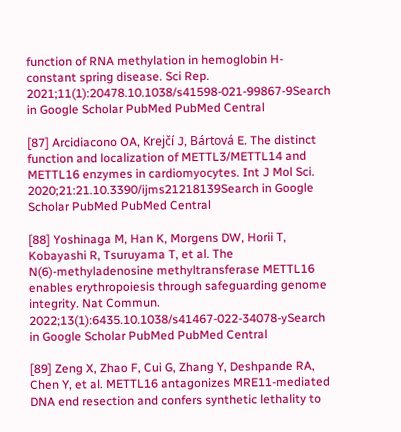function of RNA methylation in hemoglobin H-constant spring disease. Sci Rep. 2021;11(1):20478.10.1038/s41598-021-99867-9Search in Google Scholar PubMed PubMed Central

[87] Arcidiacono OA, Krejčí J, Bártová E. The distinct function and localization of METTL3/METTL14 and METTL16 enzymes in cardiomyocytes. Int J Mol Sci. 2020;21:21.10.3390/ijms21218139Search in Google Scholar PubMed PubMed Central

[88] Yoshinaga M, Han K, Morgens DW, Horii T, Kobayashi R, Tsuruyama T, et al. The N(6)-methyladenosine methyltransferase METTL16 enables erythropoiesis through safeguarding genome integrity. Nat Commun. 2022;13(1):6435.10.1038/s41467-022-34078-ySearch in Google Scholar PubMed PubMed Central

[89] Zeng X, Zhao F, Cui G, Zhang Y, Deshpande RA, Chen Y, et al. METTL16 antagonizes MRE11-mediated DNA end resection and confers synthetic lethality to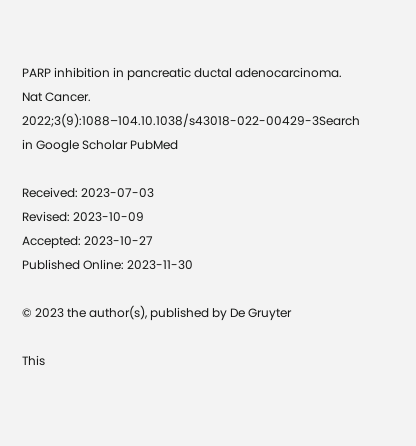PARP inhibition in pancreatic ductal adenocarcinoma. Nat Cancer. 2022;3(9):1088–104.10.1038/s43018-022-00429-3Search in Google Scholar PubMed

Received: 2023-07-03
Revised: 2023-10-09
Accepted: 2023-10-27
Published Online: 2023-11-30

© 2023 the author(s), published by De Gruyter

This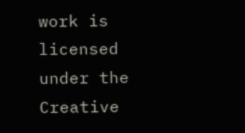work is licensed under the Creative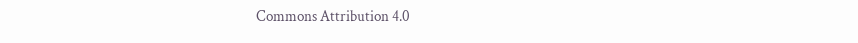Commons Attribution 4.0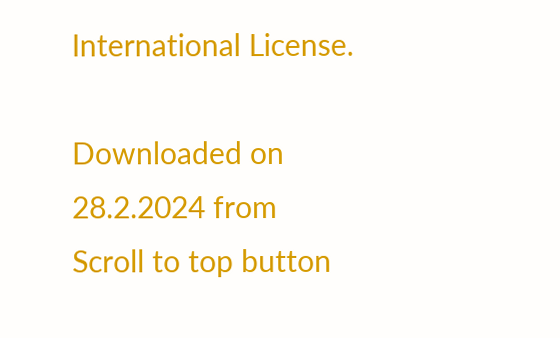International License.

Downloaded on 28.2.2024 from
Scroll to top button